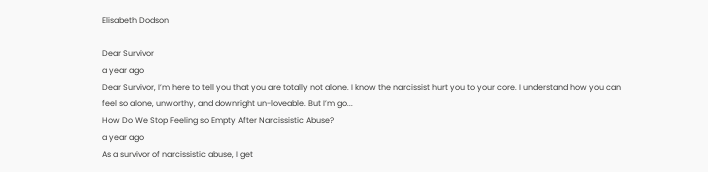Elisabeth Dodson

Dear Survivor
a year ago
Dear Survivor, I’m here to tell you that you are totally not alone. I know the narcissist hurt you to your core. I understand how you can feel so alone, unworthy, and downright un-loveable. But I’m go...
How Do We Stop Feeling so Empty After Narcissistic Abuse?
a year ago
As a survivor of narcissistic abuse, I get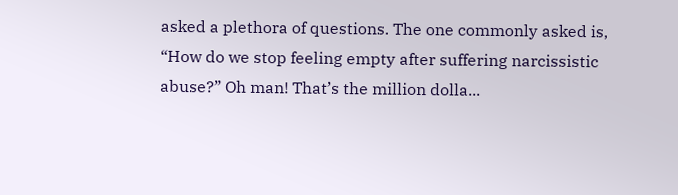asked a plethora of questions. The one commonly asked is, “How do we stop feeling empty after suffering narcissistic abuse?” Oh man! That’s the million dolla...